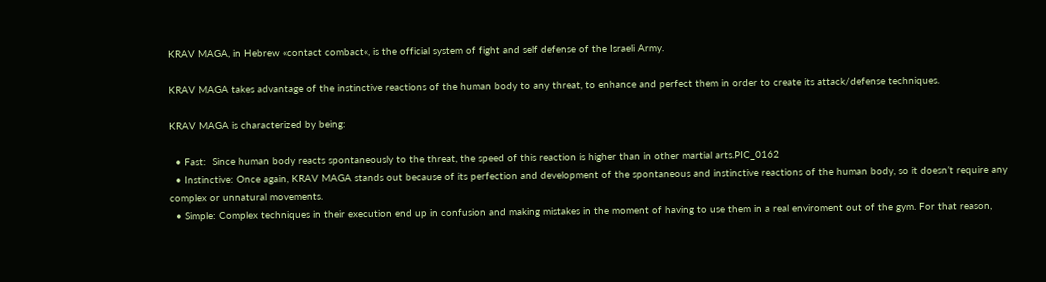KRAV MAGA, in Hebrew «contact combact«, is the official system of fight and self defense of the Israeli Army.

KRAV MAGA takes advantage of the instinctive reactions of the human body to any threat, to enhance and perfect them in order to create its attack/defense techniques.

KRAV MAGA is characterized by being:

  • Fast:  Since human body reacts spontaneously to the threat, the speed of this reaction is higher than in other martial arts.PIC_0162
  • Instinctive: Once again, KRAV MAGA stands out because of its perfection and development of the spontaneous and instinctive reactions of the human body, so it doesn’t require any complex or unnatural movements.
  • Simple: Complex techniques in their execution end up in confusion and making mistakes in the moment of having to use them in a real enviroment out of the gym. For that reason,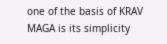one of the basis of KRAV MAGA is its simplicity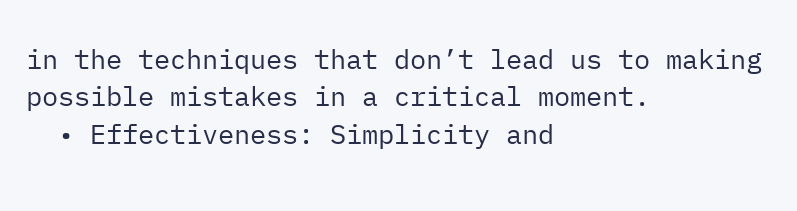in the techniques that don’t lead us to making possible mistakes in a critical moment.
  • Effectiveness: Simplicity and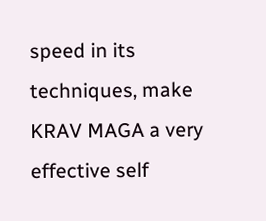speed in its techniques, make KRAV MAGA a very effective self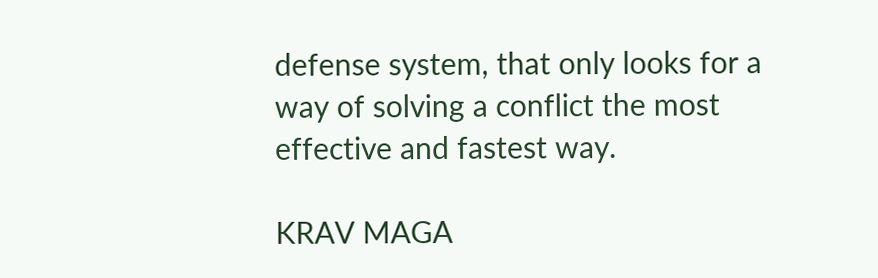defense system, that only looks for a way of solving a conflict the most effective and fastest way.

KRAV MAGA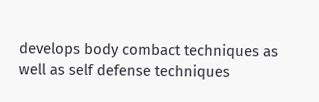develops body combact techniques as well as self defense techniques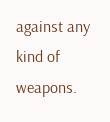against any kind of weapons.